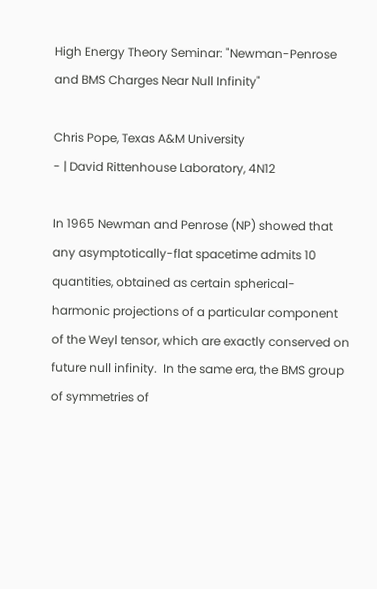High Energy Theory Seminar: "Newman-Penrose and BMS Charges Near Null Infinity"

Chris Pope, Texas A&M University
- | David Rittenhouse Laboratory, 4N12

In 1965 Newman and Penrose (NP) showed that any asymptotically-flat spacetime admits 10 quantities, obtained as certain spherical-harmonic projections of a particular component of the Weyl tensor, which are exactly conserved on future null infinity.  In the same era, the BMS group of symmetries of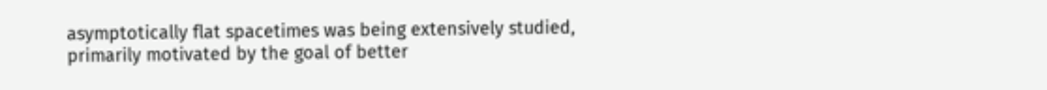asymptotically flat spacetimes was being extensively studied, primarily motivated by the goal of better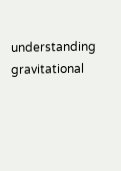understanding gravitational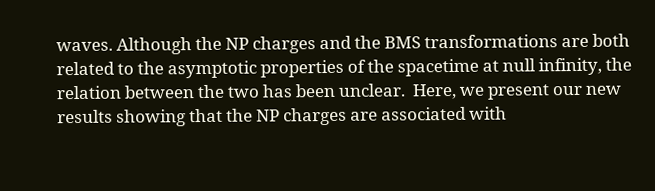waves. Although the NP charges and the BMS transformations are both related to the asymptotic properties of the spacetime at null infinity, the relation between the two has been unclear.  Here, we present our new results showing that the NP charges are associated with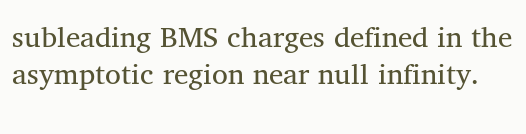subleading BMS charges defined in the asymptotic region near null infinity.